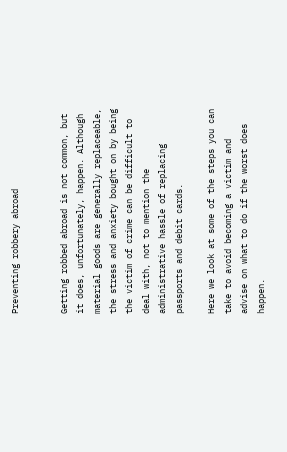Preventing robbery abroad


Getting robbed abroad is not common, but it does, unfortunately, happen. Although material goods are generally replaceable, the stress and anxiety bought on by being the victim of crime can be difficult to deal with, not to mention the administrative hassle of replacing passports and debit cards.

Here we look at some of the steps you can take to avoid becoming a victim and advise on what to do if the worst does happen.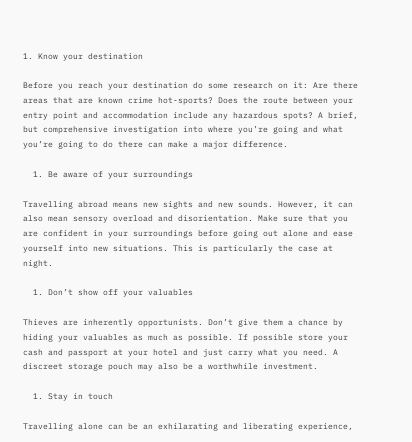1. Know your destination

Before you reach your destination do some research on it: Are there areas that are known crime hot-sports? Does the route between your entry point and accommodation include any hazardous spots? A brief, but comprehensive investigation into where you’re going and what you’re going to do there can make a major difference.

  1. Be aware of your surroundings

Travelling abroad means new sights and new sounds. However, it can also mean sensory overload and disorientation. Make sure that you are confident in your surroundings before going out alone and ease yourself into new situations. This is particularly the case at night.

  1. Don’t show off your valuables

Thieves are inherently opportunists. Don’t give them a chance by hiding your valuables as much as possible. If possible store your cash and passport at your hotel and just carry what you need. A discreet storage pouch may also be a worthwhile investment.

  1. Stay in touch

Travelling alone can be an exhilarating and liberating experience,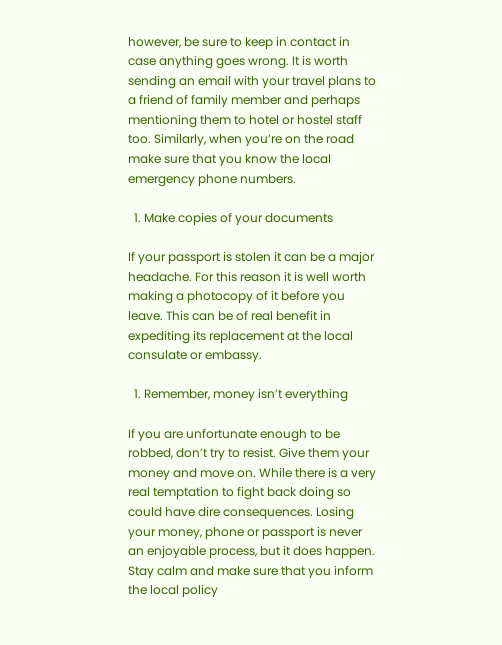however, be sure to keep in contact in case anything goes wrong. It is worth sending an email with your travel plans to a friend of family member and perhaps mentioning them to hotel or hostel staff too. Similarly, when you’re on the road make sure that you know the local emergency phone numbers.

  1. Make copies of your documents

If your passport is stolen it can be a major headache. For this reason it is well worth making a photocopy of it before you leave. This can be of real benefit in expediting its replacement at the local consulate or embassy.

  1. Remember, money isn’t everything

If you are unfortunate enough to be robbed, don’t try to resist. Give them your money and move on. While there is a very real temptation to fight back doing so could have dire consequences. Losing your money, phone or passport is never an enjoyable process, but it does happen. Stay calm and make sure that you inform the local policy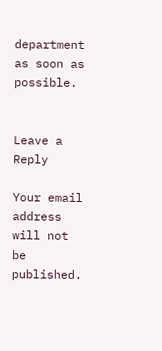department as soon as possible.


Leave a Reply

Your email address will not be published.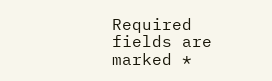Required fields are marked *